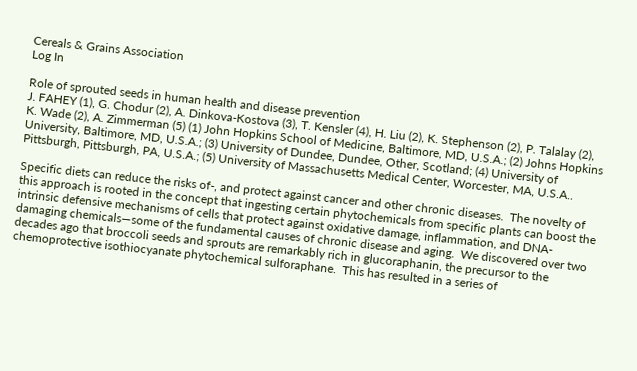Cereals & Grains Association
Log In

Role of sprouted seeds in human health and disease prevention
J. FAHEY (1), G. Chodur (2), A. Dinkova-Kostova (3), T. Kensler (4), H. Liu (2), K. Stephenson (2), P. Talalay (2), K. Wade (2), A. Zimmerman (5) (1) John Hopkins School of Medicine, Baltimore, MD, U.S.A.; (2) Johns Hopkins University, Baltimore, MD, U.S.A.; (3) University of Dundee, Dundee, Other, Scotland; (4) University of Pittsburgh, Pittsburgh, PA, U.S.A.; (5) University of Massachusetts Medical Center, Worcester, MA, U.S.A..

Specific diets can reduce the risks of-, and protect against cancer and other chronic diseases.  The novelty of this approach is rooted in the concept that ingesting certain phytochemicals from specific plants can boost the intrinsic defensive mechanisms of cells that protect against oxidative damage, inflammation, and DNA-damaging chemicals—some of the fundamental causes of chronic disease and aging.  We discovered over two decades ago that broccoli seeds and sprouts are remarkably rich in glucoraphanin, the precursor to the chemoprotective isothiocyanate phytochemical sulforaphane.  This has resulted in a series of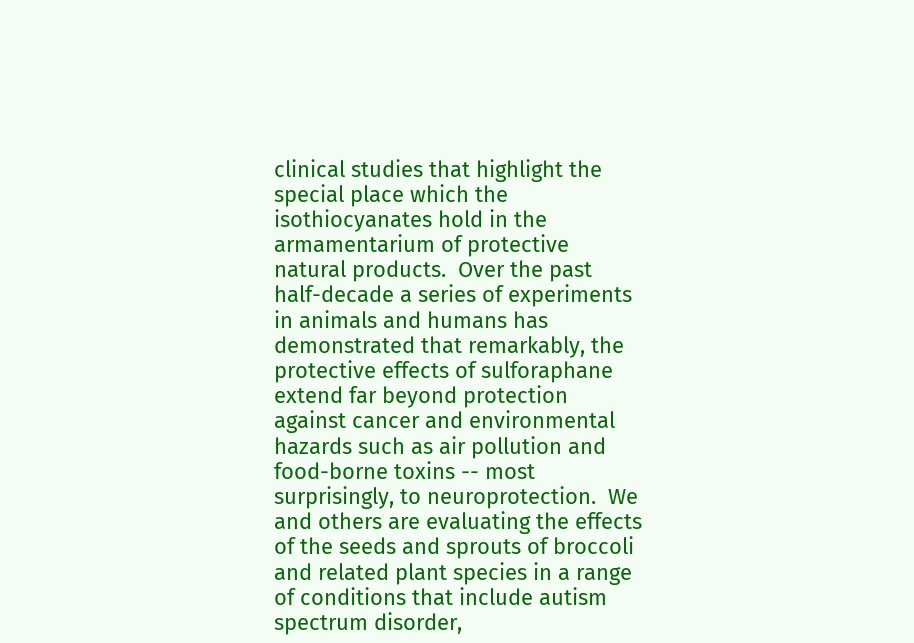clinical studies that highlight the special place which the isothiocyanates hold in the armamentarium of protective natural products.  Over the past half-decade a series of experiments in animals and humans has demonstrated that remarkably, the protective effects of sulforaphane extend far beyond protection against cancer and environmental hazards such as air pollution and food-borne toxins -- most surprisingly, to neuroprotection.  We and others are evaluating the effects of the seeds and sprouts of broccoli and related plant species in a range of conditions that include autism spectrum disorder,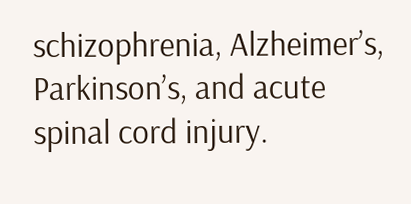schizophrenia, Alzheimer’s, Parkinson’s, and acute spinal cord injury.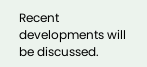Recent developments will be discussed.